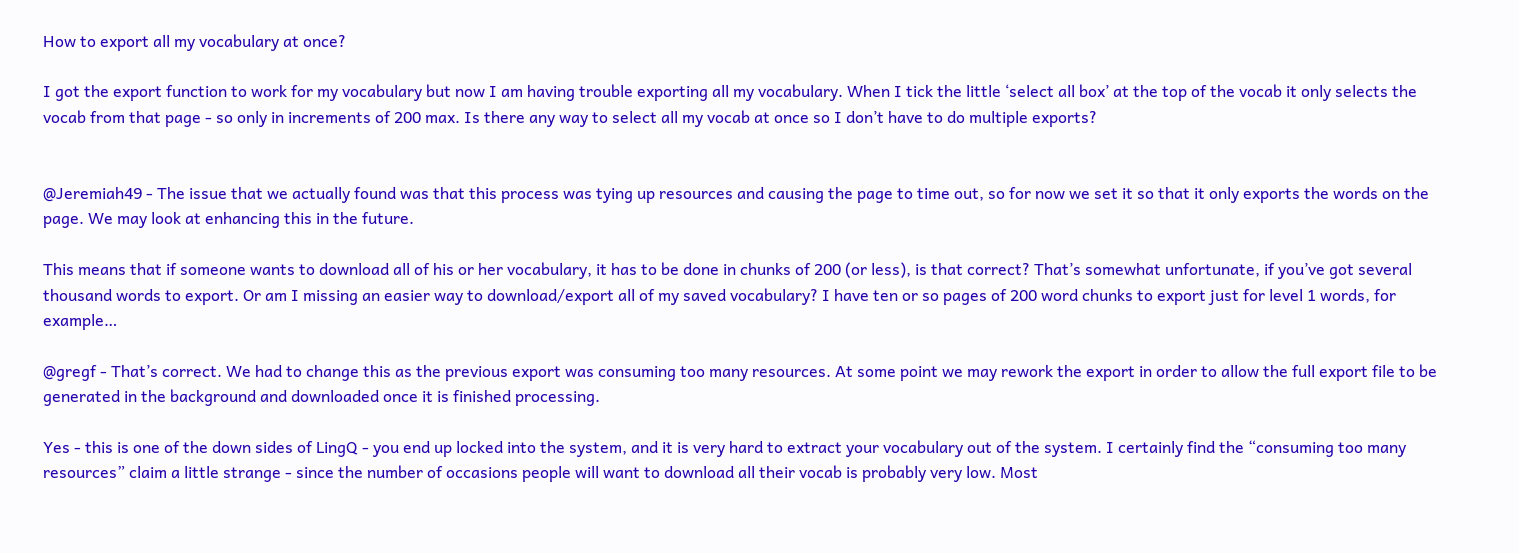How to export all my vocabulary at once?

I got the export function to work for my vocabulary but now I am having trouble exporting all my vocabulary. When I tick the little ‘select all box’ at the top of the vocab it only selects the vocab from that page - so only in increments of 200 max. Is there any way to select all my vocab at once so I don’t have to do multiple exports?


@Jeremiah49 - The issue that we actually found was that this process was tying up resources and causing the page to time out, so for now we set it so that it only exports the words on the page. We may look at enhancing this in the future.

This means that if someone wants to download all of his or her vocabulary, it has to be done in chunks of 200 (or less), is that correct? That’s somewhat unfortunate, if you’ve got several thousand words to export. Or am I missing an easier way to download/export all of my saved vocabulary? I have ten or so pages of 200 word chunks to export just for level 1 words, for example…

@gregf - That’s correct. We had to change this as the previous export was consuming too many resources. At some point we may rework the export in order to allow the full export file to be generated in the background and downloaded once it is finished processing.

Yes - this is one of the down sides of LingQ - you end up locked into the system, and it is very hard to extract your vocabulary out of the system. I certainly find the “consuming too many resources” claim a little strange - since the number of occasions people will want to download all their vocab is probably very low. Most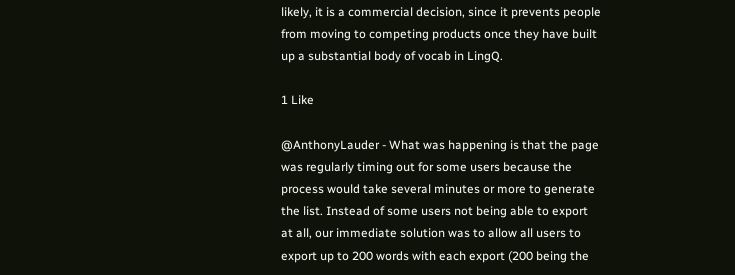likely, it is a commercial decision, since it prevents people from moving to competing products once they have built up a substantial body of vocab in LingQ.

1 Like

@AnthonyLauder - What was happening is that the page was regularly timing out for some users because the process would take several minutes or more to generate the list. Instead of some users not being able to export at all, our immediate solution was to allow all users to export up to 200 words with each export (200 being the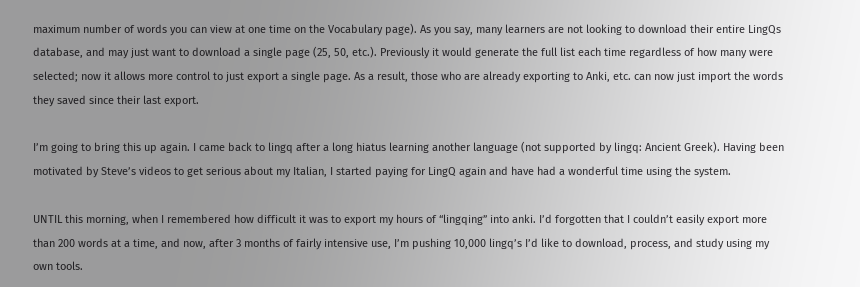maximum number of words you can view at one time on the Vocabulary page). As you say, many learners are not looking to download their entire LingQs database, and may just want to download a single page (25, 50, etc.). Previously it would generate the full list each time regardless of how many were selected; now it allows more control to just export a single page. As a result, those who are already exporting to Anki, etc. can now just import the words they saved since their last export.

I’m going to bring this up again. I came back to lingq after a long hiatus learning another language (not supported by lingq: Ancient Greek). Having been motivated by Steve’s videos to get serious about my Italian, I started paying for LingQ again and have had a wonderful time using the system.

UNTIL this morning, when I remembered how difficult it was to export my hours of “lingqing” into anki. I’d forgotten that I couldn’t easily export more than 200 words at a time, and now, after 3 months of fairly intensive use, I’m pushing 10,000 lingq’s I’d like to download, process, and study using my own tools.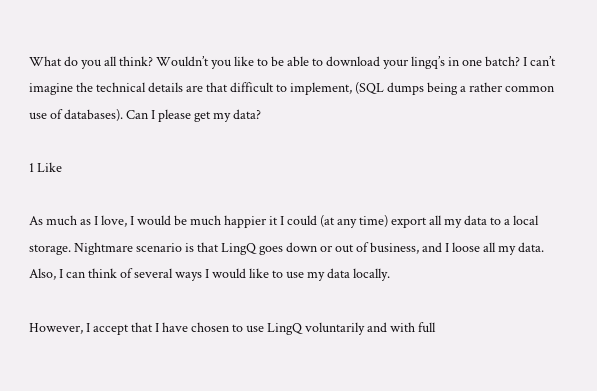What do you all think? Wouldn’t you like to be able to download your lingq’s in one batch? I can’t imagine the technical details are that difficult to implement, (SQL dumps being a rather common use of databases). Can I please get my data?

1 Like

As much as I love, I would be much happier it I could (at any time) export all my data to a local storage. Nightmare scenario is that LingQ goes down or out of business, and I loose all my data. Also, I can think of several ways I would like to use my data locally.

However, I accept that I have chosen to use LingQ voluntarily and with full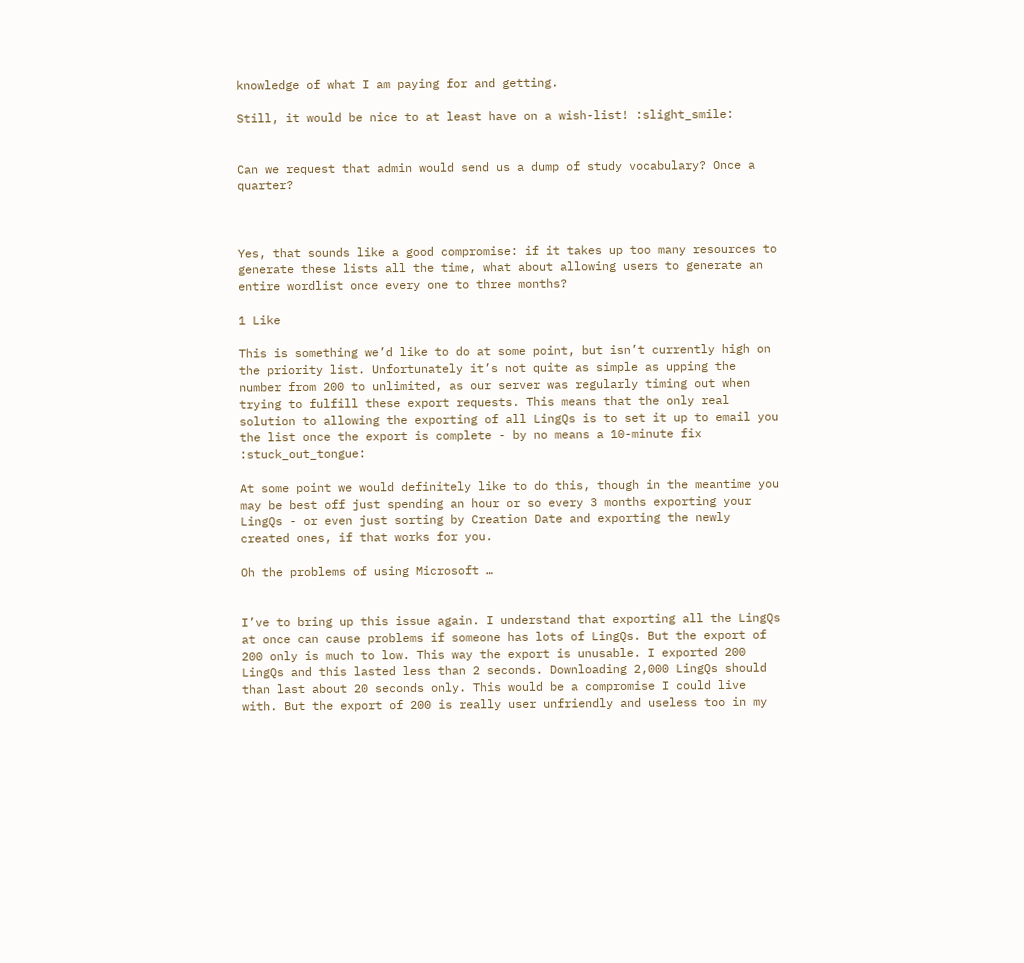knowledge of what I am paying for and getting.

Still, it would be nice to at least have on a wish-list! :slight_smile:


Can we request that admin would send us a dump of study vocabulary? Once a quarter?



Yes, that sounds like a good compromise: if it takes up too many resources to generate these lists all the time, what about allowing users to generate an entire wordlist once every one to three months?

1 Like

This is something we’d like to do at some point, but isn’t currently high on the priority list. Unfortunately it’s not quite as simple as upping the number from 200 to unlimited, as our server was regularly timing out when trying to fulfill these export requests. This means that the only real solution to allowing the exporting of all LingQs is to set it up to email you the list once the export is complete - by no means a 10-minute fix :stuck_out_tongue:

At some point we would definitely like to do this, though in the meantime you may be best off just spending an hour or so every 3 months exporting your LingQs - or even just sorting by Creation Date and exporting the newly created ones, if that works for you.

Oh the problems of using Microsoft …


I’ve to bring up this issue again. I understand that exporting all the LingQs at once can cause problems if someone has lots of LingQs. But the export of 200 only is much to low. This way the export is unusable. I exported 200 LingQs and this lasted less than 2 seconds. Downloading 2,000 LingQs should than last about 20 seconds only. This would be a compromise I could live with. But the export of 200 is really user unfriendly and useless too in my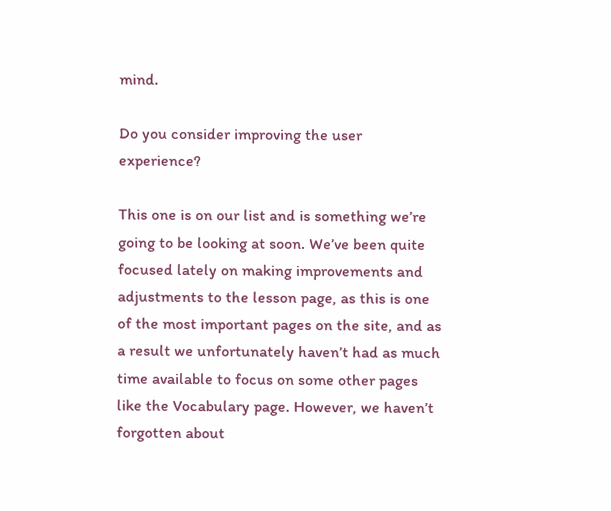mind.

Do you consider improving the user experience?

This one is on our list and is something we’re going to be looking at soon. We’ve been quite focused lately on making improvements and adjustments to the lesson page, as this is one of the most important pages on the site, and as a result we unfortunately haven’t had as much time available to focus on some other pages like the Vocabulary page. However, we haven’t forgotten about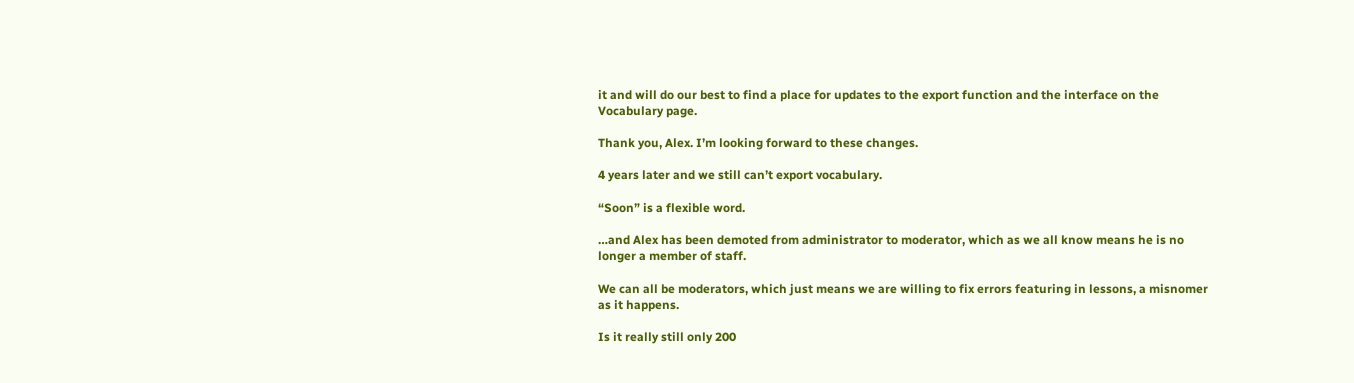it and will do our best to find a place for updates to the export function and the interface on the Vocabulary page.

Thank you, Alex. I’m looking forward to these changes.

4 years later and we still can’t export vocabulary.

“Soon” is a flexible word.

…and Alex has been demoted from administrator to moderator, which as we all know means he is no longer a member of staff.

We can all be moderators, which just means we are willing to fix errors featuring in lessons, a misnomer as it happens.

Is it really still only 200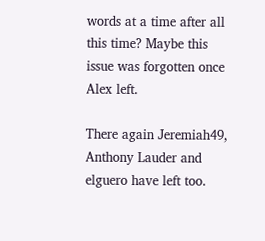words at a time after all this time? Maybe this issue was forgotten once Alex left.

There again Jeremiah49, Anthony Lauder and elguero have left too.